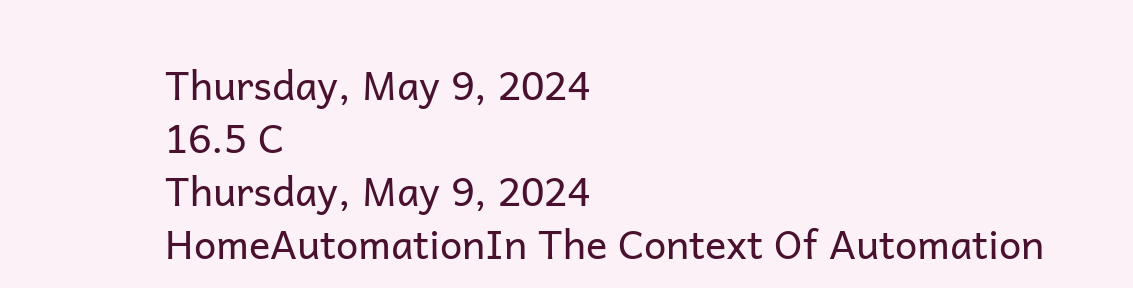Thursday, May 9, 2024
16.5 C
Thursday, May 9, 2024
HomeAutomationIn The Context Of Automation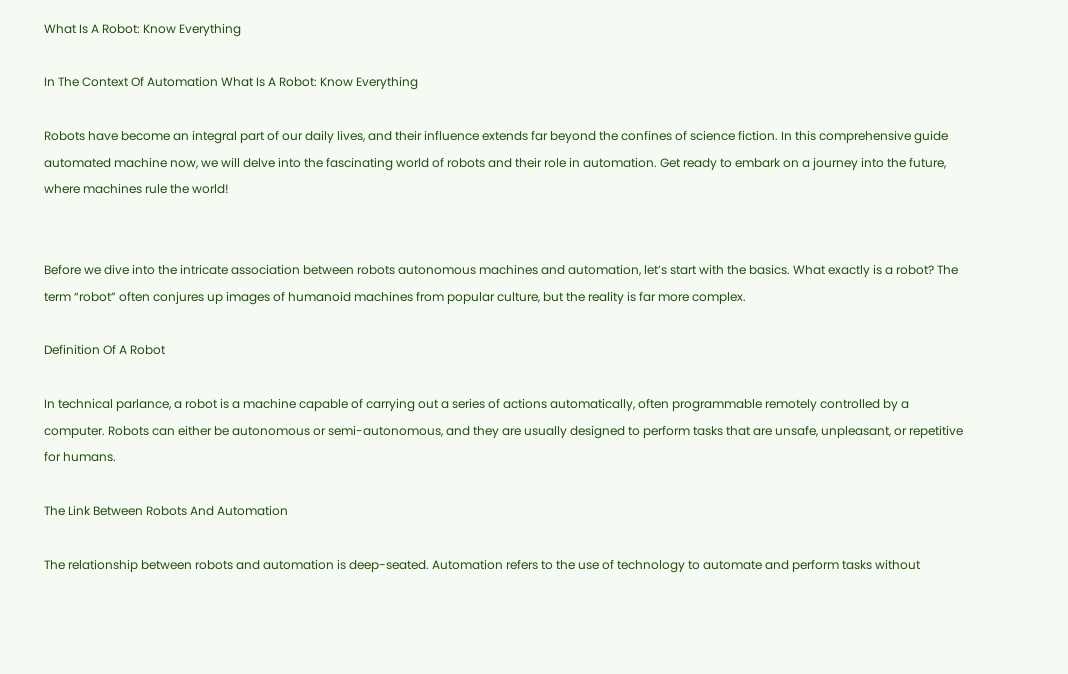What Is A Robot: Know Everything

In The Context Of Automation What Is A Robot: Know Everything

Robots have become an integral part of our daily lives, and their influence extends far beyond the confines of science fiction. In this comprehensive guide automated machine now, we will delve into the fascinating world of robots and their role in automation. Get ready to embark on a journey into the future, where machines rule the world!


Before we dive into the intricate association between robots autonomous machines and automation, let’s start with the basics. What exactly is a robot? The term “robot” often conjures up images of humanoid machines from popular culture, but the reality is far more complex.

Definition Of A Robot

In technical parlance, a robot is a machine capable of carrying out a series of actions automatically, often programmable remotely controlled by a computer. Robots can either be autonomous or semi-autonomous, and they are usually designed to perform tasks that are unsafe, unpleasant, or repetitive for humans.

The Link Between Robots And Automation

The relationship between robots and automation is deep-seated. Automation refers to the use of technology to automate and perform tasks without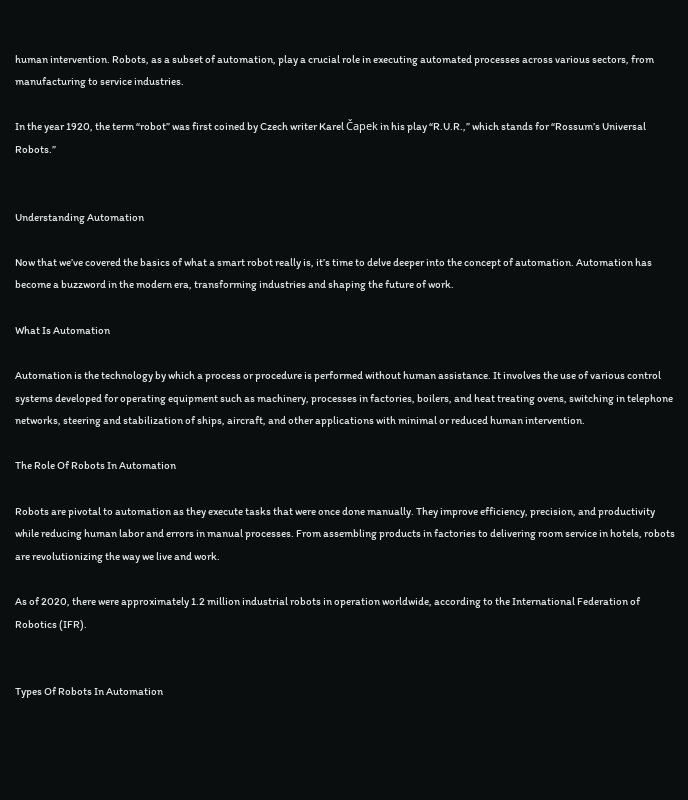human intervention. Robots, as a subset of automation, play a crucial role in executing automated processes across various sectors, from manufacturing to service industries.

In the year 1920, the term “robot” was first coined by Czech writer Karel Čapek in his play “R.U.R.,” which stands for “Rossum’s Universal Robots.”


Understanding Automation

Now that we’ve covered the basics of what a smart robot really is, it’s time to delve deeper into the concept of automation. Automation has become a buzzword in the modern era, transforming industries and shaping the future of work.

What Is Automation

Automation is the technology by which a process or procedure is performed without human assistance. It involves the use of various control systems developed for operating equipment such as machinery, processes in factories, boilers, and heat treating ovens, switching in telephone networks, steering and stabilization of ships, aircraft, and other applications with minimal or reduced human intervention.

The Role Of Robots In Automation

Robots are pivotal to automation as they execute tasks that were once done manually. They improve efficiency, precision, and productivity while reducing human labor and errors in manual processes. From assembling products in factories to delivering room service in hotels, robots are revolutionizing the way we live and work.

As of 2020, there were approximately 1.2 million industrial robots in operation worldwide, according to the International Federation of Robotics (IFR).


Types Of Robots In Automation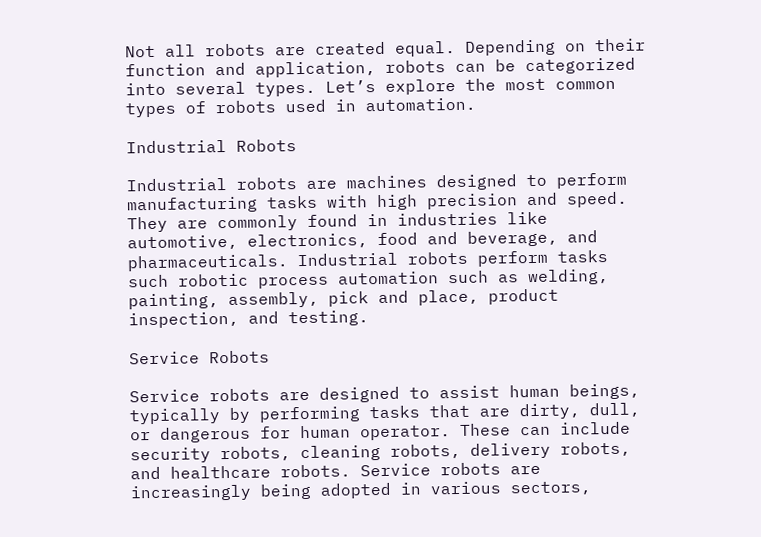Not all robots are created equal. Depending on their function and application, robots can be categorized into several types. Let’s explore the most common types of robots used in automation.

Industrial Robots

Industrial robots are machines designed to perform manufacturing tasks with high precision and speed. They are commonly found in industries like automotive, electronics, food and beverage, and pharmaceuticals. Industrial robots perform tasks such robotic process automation such as welding, painting, assembly, pick and place, product inspection, and testing.

Service Robots

Service robots are designed to assist human beings, typically by performing tasks that are dirty, dull, or dangerous for human operator. These can include security robots, cleaning robots, delivery robots, and healthcare robots. Service robots are increasingly being adopted in various sectors,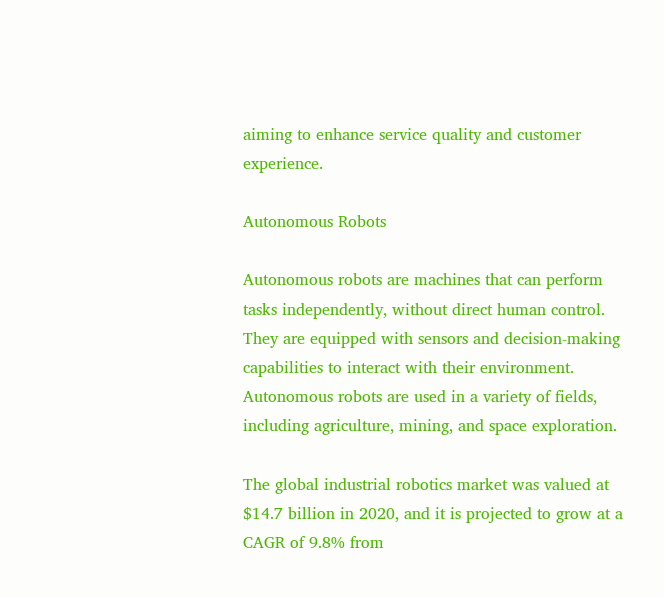aiming to enhance service quality and customer experience.

Autonomous Robots

Autonomous robots are machines that can perform tasks independently, without direct human control. They are equipped with sensors and decision-making capabilities to interact with their environment. Autonomous robots are used in a variety of fields, including agriculture, mining, and space exploration.

The global industrial robotics market was valued at $14.7 billion in 2020, and it is projected to grow at a CAGR of 9.8% from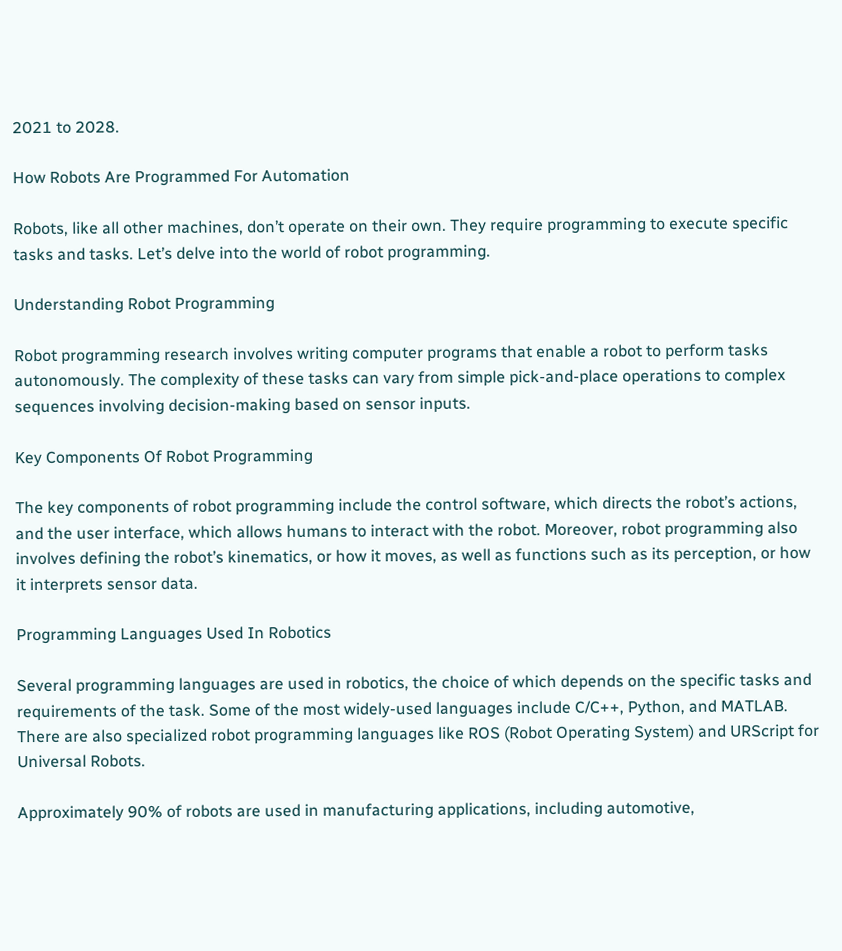2021 to 2028.

How Robots Are Programmed For Automation

Robots, like all other machines, don’t operate on their own. They require programming to execute specific tasks and tasks. Let’s delve into the world of robot programming.

Understanding Robot Programming

Robot programming research involves writing computer programs that enable a robot to perform tasks autonomously. The complexity of these tasks can vary from simple pick-and-place operations to complex sequences involving decision-making based on sensor inputs.

Key Components Of Robot Programming

The key components of robot programming include the control software, which directs the robot’s actions, and the user interface, which allows humans to interact with the robot. Moreover, robot programming also involves defining the robot’s kinematics, or how it moves, as well as functions such as its perception, or how it interprets sensor data.

Programming Languages Used In Robotics

Several programming languages are used in robotics, the choice of which depends on the specific tasks and requirements of the task. Some of the most widely-used languages include C/C++, Python, and MATLAB. There are also specialized robot programming languages like ROS (Robot Operating System) and URScript for Universal Robots.

Approximately 90% of robots are used in manufacturing applications, including automotive,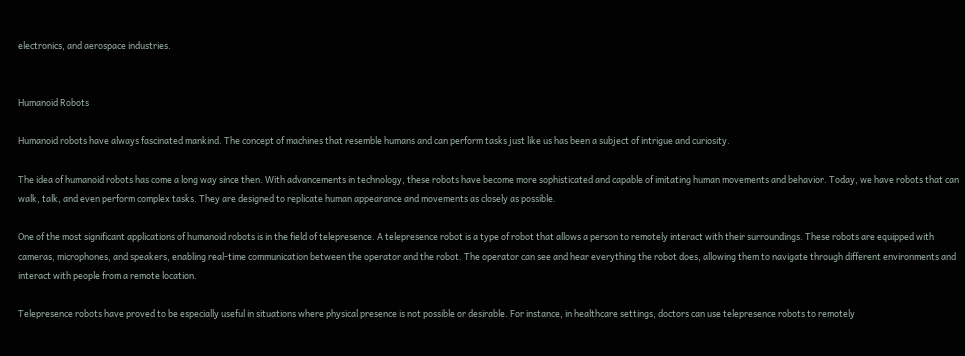electronics, and aerospace industries.


Humanoid Robots

Humanoid robots have always fascinated mankind. The concept of machines that resemble humans and can perform tasks just like us has been a subject of intrigue and curiosity.

The idea of humanoid robots has come a long way since then. With advancements in technology, these robots have become more sophisticated and capable of imitating human movements and behavior. Today, we have robots that can walk, talk, and even perform complex tasks. They are designed to replicate human appearance and movements as closely as possible.

One of the most significant applications of humanoid robots is in the field of telepresence. A telepresence robot is a type of robot that allows a person to remotely interact with their surroundings. These robots are equipped with cameras, microphones, and speakers, enabling real-time communication between the operator and the robot. The operator can see and hear everything the robot does, allowing them to navigate through different environments and interact with people from a remote location.

Telepresence robots have proved to be especially useful in situations where physical presence is not possible or desirable. For instance, in healthcare settings, doctors can use telepresence robots to remotely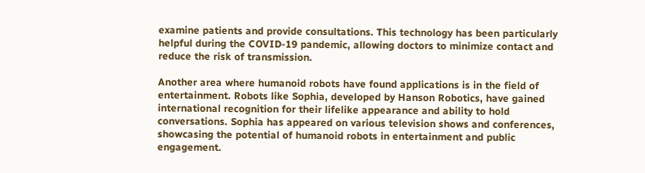examine patients and provide consultations. This technology has been particularly helpful during the COVID-19 pandemic, allowing doctors to minimize contact and reduce the risk of transmission.

Another area where humanoid robots have found applications is in the field of entertainment. Robots like Sophia, developed by Hanson Robotics, have gained international recognition for their lifelike appearance and ability to hold conversations. Sophia has appeared on various television shows and conferences, showcasing the potential of humanoid robots in entertainment and public engagement.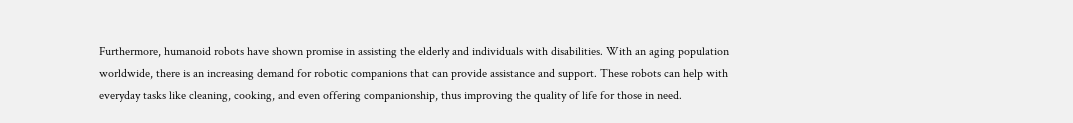Furthermore, humanoid robots have shown promise in assisting the elderly and individuals with disabilities. With an aging population worldwide, there is an increasing demand for robotic companions that can provide assistance and support. These robots can help with everyday tasks like cleaning, cooking, and even offering companionship, thus improving the quality of life for those in need.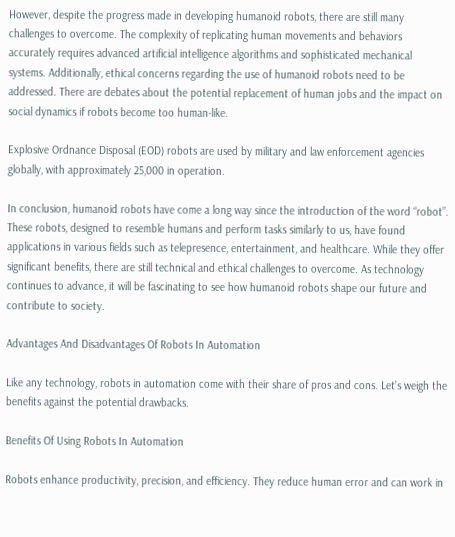However, despite the progress made in developing humanoid robots, there are still many challenges to overcome. The complexity of replicating human movements and behaviors accurately requires advanced artificial intelligence algorithms and sophisticated mechanical systems. Additionally, ethical concerns regarding the use of humanoid robots need to be addressed. There are debates about the potential replacement of human jobs and the impact on social dynamics if robots become too human-like.

Explosive Ordnance Disposal (EOD) robots are used by military and law enforcement agencies globally, with approximately 25,000 in operation.

In conclusion, humanoid robots have come a long way since the introduction of the word “robot”. These robots, designed to resemble humans and perform tasks similarly to us, have found applications in various fields such as telepresence, entertainment, and healthcare. While they offer significant benefits, there are still technical and ethical challenges to overcome. As technology continues to advance, it will be fascinating to see how humanoid robots shape our future and contribute to society.

Advantages And Disadvantages Of Robots In Automation

Like any technology, robots in automation come with their share of pros and cons. Let’s weigh the benefits against the potential drawbacks.

Benefits Of Using Robots In Automation

Robots enhance productivity, precision, and efficiency. They reduce human error and can work in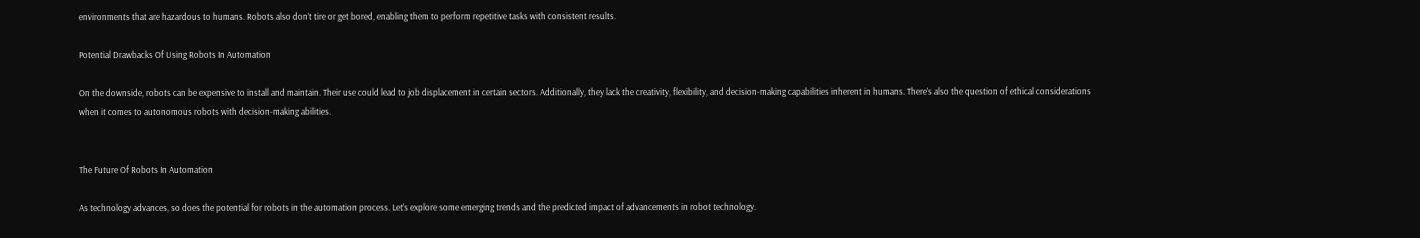environments that are hazardous to humans. Robots also don’t tire or get bored, enabling them to perform repetitive tasks with consistent results.

Potential Drawbacks Of Using Robots In Automation

On the downside, robots can be expensive to install and maintain. Their use could lead to job displacement in certain sectors. Additionally, they lack the creativity, flexibility, and decision-making capabilities inherent in humans. There’s also the question of ethical considerations when it comes to autonomous robots with decision-making abilities.


The Future Of Robots In Automation

As technology advances, so does the potential for robots in the automation process. Let’s explore some emerging trends and the predicted impact of advancements in robot technology.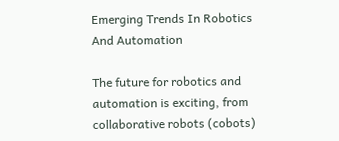Emerging Trends In Robotics And Automation

The future for robotics and automation is exciting, from collaborative robots (cobots)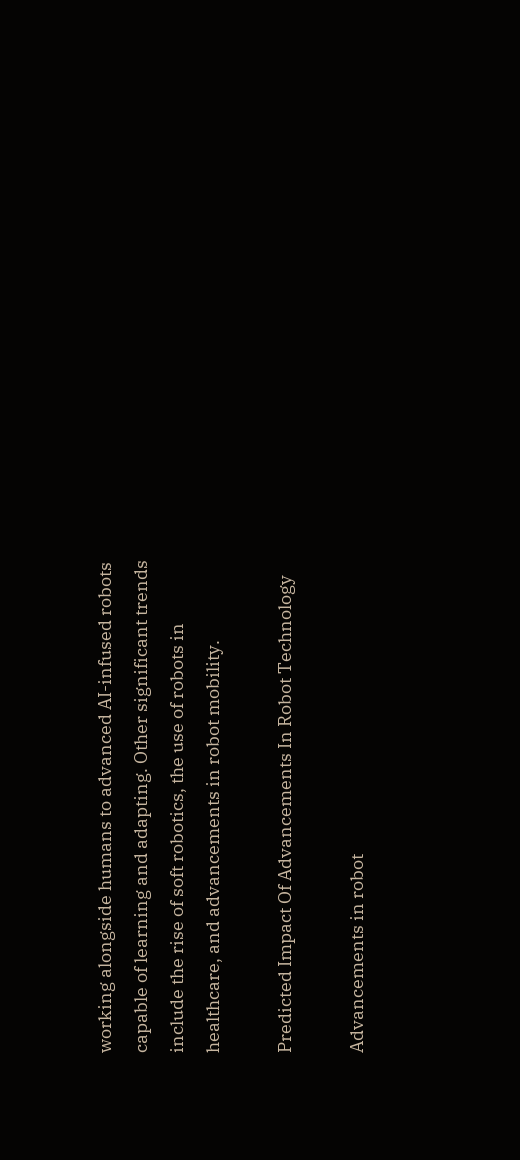working alongside humans to advanced AI-infused robots capable of learning and adapting. Other significant trends include the rise of soft robotics, the use of robots in healthcare, and advancements in robot mobility.

Predicted Impact Of Advancements In Robot Technology

Advancements in robot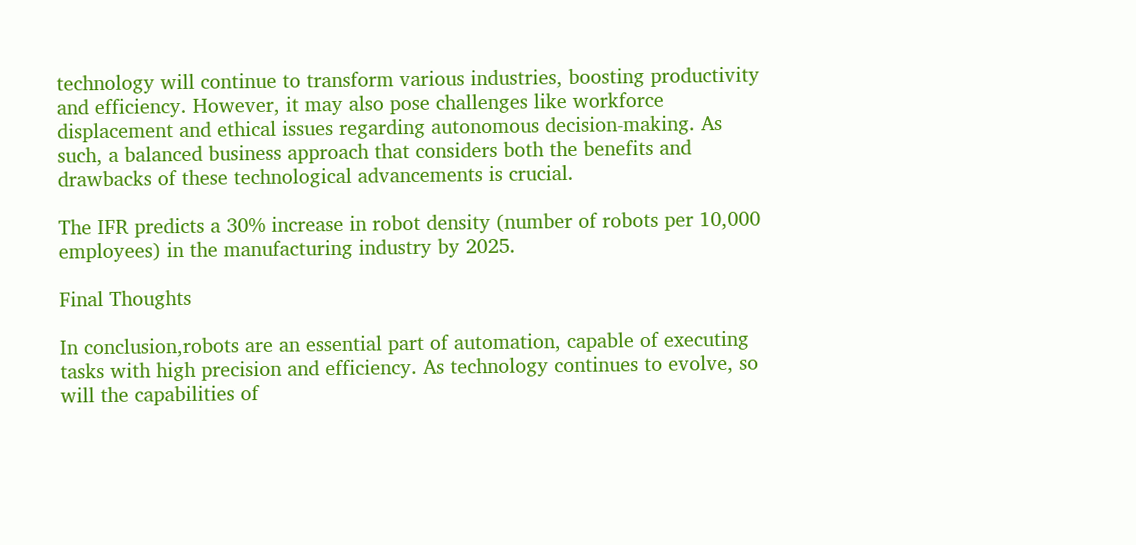technology will continue to transform various industries, boosting productivity and efficiency. However, it may also pose challenges like workforce displacement and ethical issues regarding autonomous decision-making. As such, a balanced business approach that considers both the benefits and drawbacks of these technological advancements is crucial.

The IFR predicts a 30% increase in robot density (number of robots per 10,000 employees) in the manufacturing industry by 2025.

Final Thoughts

In conclusion,robots are an essential part of automation, capable of executing tasks with high precision and efficiency. As technology continues to evolve, so will the capabilities of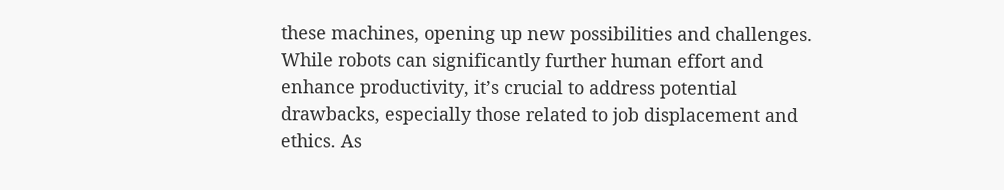these machines, opening up new possibilities and challenges. While robots can significantly further human effort and enhance productivity, it’s crucial to address potential drawbacks, especially those related to job displacement and ethics. As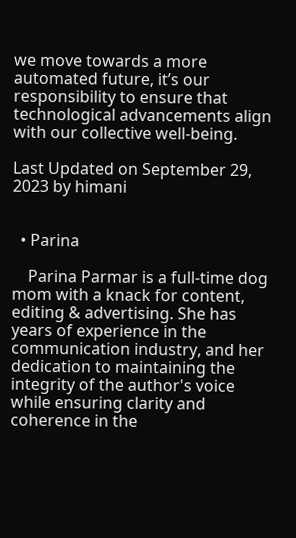we move towards a more automated future, it’s our responsibility to ensure that technological advancements align with our collective well-being.

Last Updated on September 29, 2023 by himani


  • Parina

    Parina Parmar is a full-time dog mom with a knack for content, editing & advertising. She has years of experience in the communication industry, and her dedication to maintaining the integrity of the author's voice while ensuring clarity and coherence in the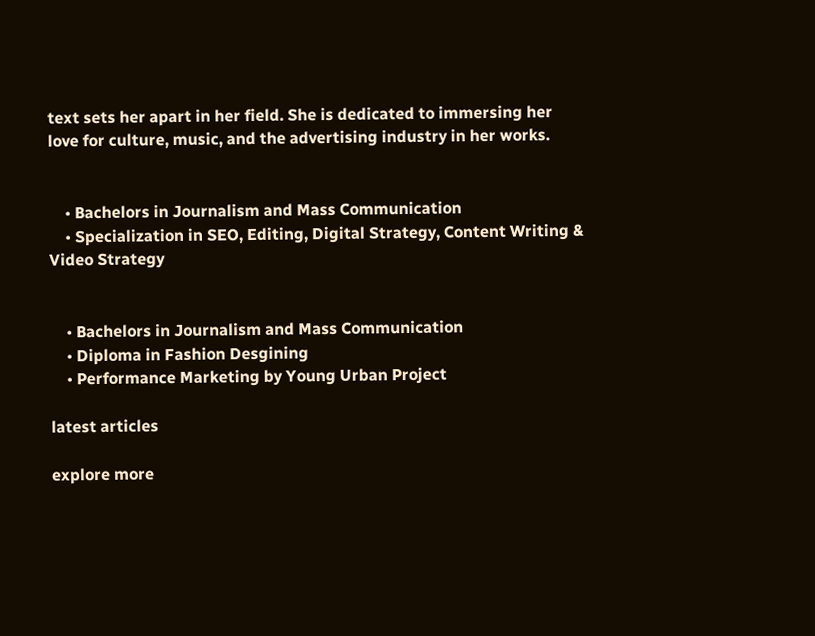text sets her apart in her field. She is dedicated to immersing her love for culture, music, and the advertising industry in her works.


    • Bachelors in Journalism and Mass Communication
    • Specialization in SEO, Editing, Digital Strategy, Content Writing & Video Strategy


    • Bachelors in Journalism and Mass Communication
    • Diploma in Fashion Desgining
    • Performance Marketing by Young Urban Project

latest articles

explore more